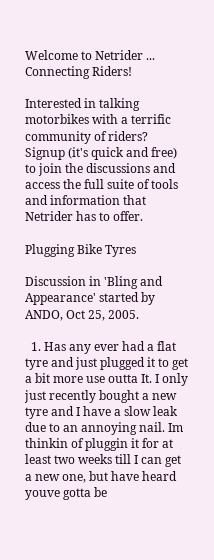Welcome to Netrider ... Connecting Riders!

Interested in talking motorbikes with a terrific community of riders?
Signup (it's quick and free) to join the discussions and access the full suite of tools and information that Netrider has to offer.

Plugging Bike Tyres

Discussion in 'Bling and Appearance' started by ANDO, Oct 25, 2005.

  1. Has any ever had a flat tyre and just plugged it to get a bit more use outta It. I only just recently bought a new tyre and I have a slow leak due to an annoying nail. Im thinkin of pluggin it for at least two weeks till I can get a new one, but have heard youve gotta be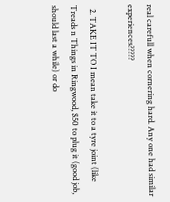real carefull when cornering hard. Any one had similar experiences?????

  2. TAKE IT TO I mean take it to a tyre joint (like Treads n Things in Ringwood, $50 to plug it (good job, should last a while) or do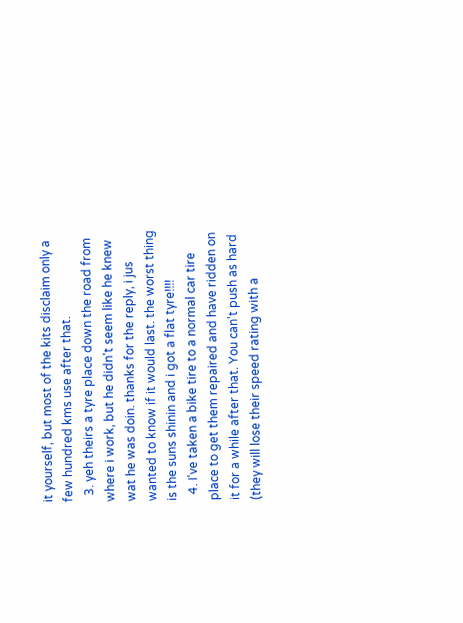it yourself, but most of the kits disclaim only a few hundred kms use after that.
  3. yeh theirs a tyre place down the road from where i work, but he didn't seem like he knew wat he was doin. thanks for the reply, i jus wanted to know if it would last. the worst thing is the suns shinin and i got a flat tyre!!!!
  4. I've taken a bike tire to a normal car tire place to get them repaired and have ridden on it for a while after that. You can't push as hard (they will lose their speed rating with a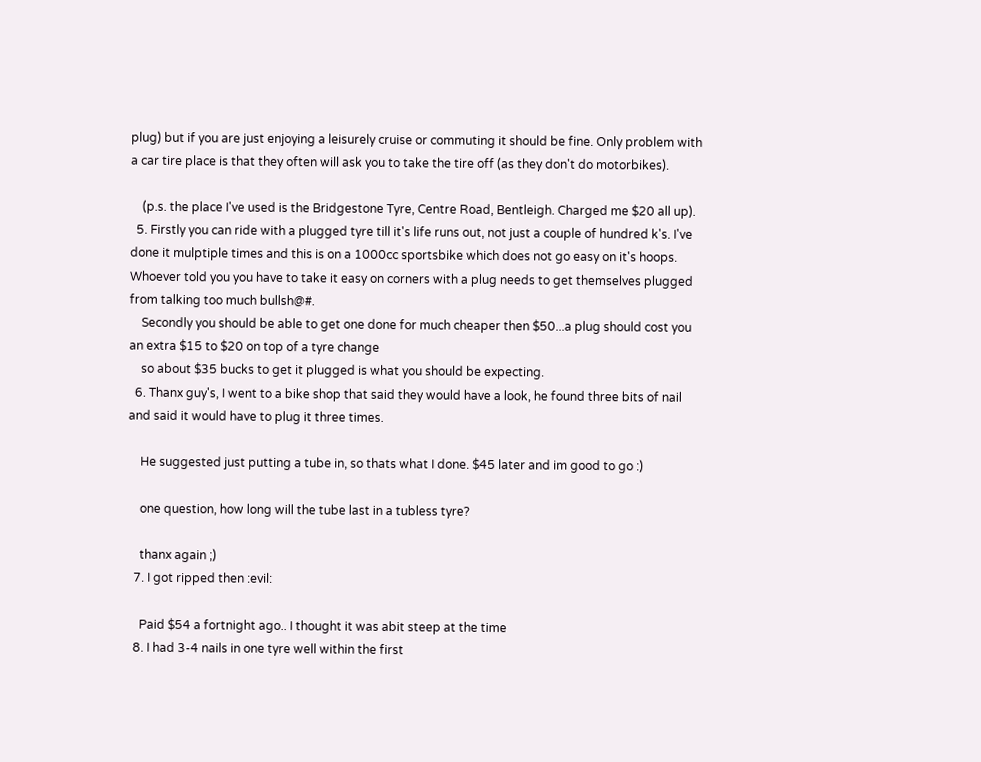plug) but if you are just enjoying a leisurely cruise or commuting it should be fine. Only problem with a car tire place is that they often will ask you to take the tire off (as they don't do motorbikes).

    (p.s. the place I've used is the Bridgestone Tyre, Centre Road, Bentleigh. Charged me $20 all up).
  5. Firstly you can ride with a plugged tyre till it's life runs out, not just a couple of hundred k's. I've done it mulptiple times and this is on a 1000cc sportsbike which does not go easy on it's hoops. Whoever told you you have to take it easy on corners with a plug needs to get themselves plugged from talking too much bullsh@#.
    Secondly you should be able to get one done for much cheaper then $50...a plug should cost you an extra $15 to $20 on top of a tyre change
    so about $35 bucks to get it plugged is what you should be expecting.
  6. Thanx guy's, I went to a bike shop that said they would have a look, he found three bits of nail and said it would have to plug it three times.

    He suggested just putting a tube in, so thats what I done. $45 later and im good to go :)

    one question, how long will the tube last in a tubless tyre?

    thanx again ;)
  7. I got ripped then :evil:

    Paid $54 a fortnight ago.. I thought it was abit steep at the time
  8. I had 3-4 nails in one tyre well within the first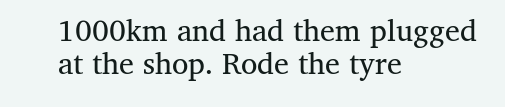1000km and had them plugged at the shop. Rode the tyre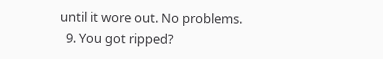until it wore out. No problems.
  9. You got ripped?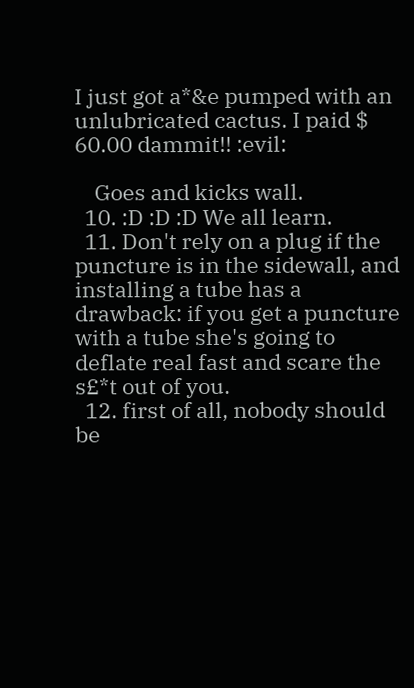I just got a*&e pumped with an unlubricated cactus. I paid $ 60.00 dammit!! :evil:

    Goes and kicks wall.
  10. :D :D :D We all learn.
  11. Don't rely on a plug if the puncture is in the sidewall, and installing a tube has a drawback: if you get a puncture with a tube she's going to deflate real fast and scare the s£*t out of you.
  12. first of all, nobody should be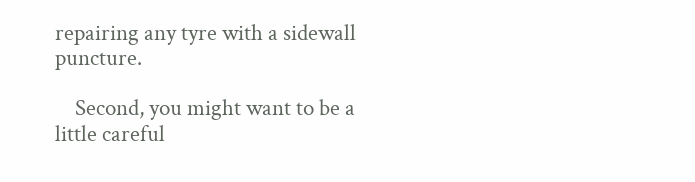repairing any tyre with a sidewall puncture.

    Second, you might want to be a little careful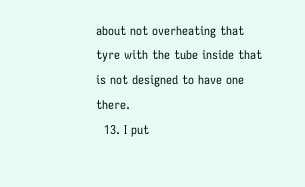about not overheating that tyre with the tube inside that is not designed to have one there.
  13. I put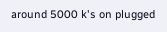around 5000 k's on plugged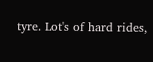tyre. Lot's of hard rides,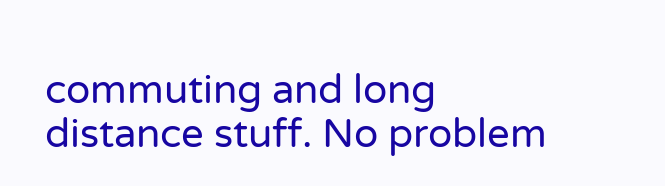commuting and long distance stuff. No problem